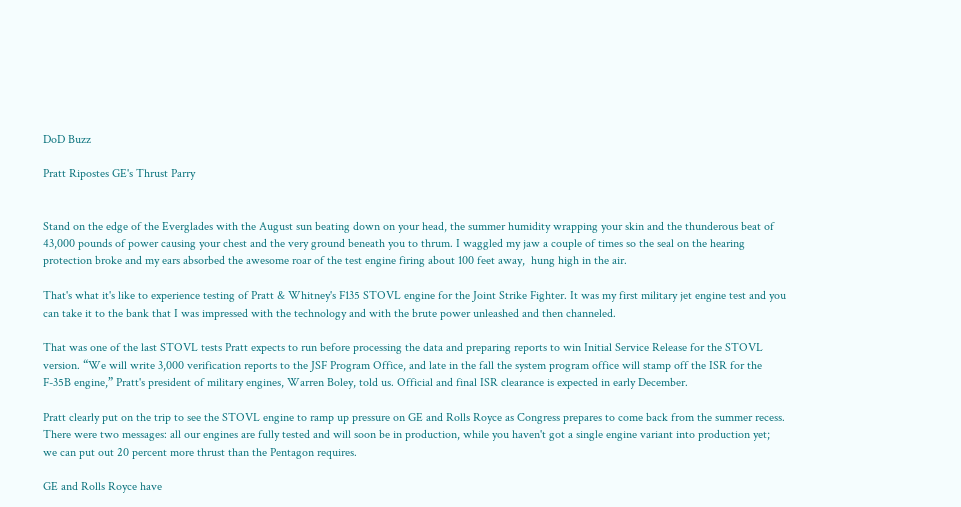DoD Buzz

Pratt Ripostes GE's Thrust Parry


Stand on the edge of the Everglades with the August sun beating down on your head, the summer humidity wrapping your skin and the thunderous beat of 43,000 pounds of power causing your chest and the very ground beneath you to thrum. I waggled my jaw a couple of times so the seal on the hearing protection broke and my ears absorbed the awesome roar of the test engine firing about 100 feet away,  hung high in the air.

That's what it's like to experience testing of Pratt & Whitney's F135 STOVL engine for the Joint Strike Fighter. It was my first military jet engine test and you can take it to the bank that I was impressed with the technology and with the brute power unleashed and then channeled.

That was one of the last STOVL tests Pratt expects to run before processing the data and preparing reports to win Initial Service Release for the STOVL version. “We will write 3,000 verification reports to the JSF Program Office, and late in the fall the system program office will stamp off the ISR for the F-35B engine,” Pratt's president of military engines, Warren Boley, told us. Official and final ISR clearance is expected in early December.

Pratt clearly put on the trip to see the STOVL engine to ramp up pressure on GE and Rolls Royce as Congress prepares to come back from the summer recess. There were two messages: all our engines are fully tested and will soon be in production, while you haven't got a single engine variant into production yet; we can put out 20 percent more thrust than the Pentagon requires.

GE and Rolls Royce have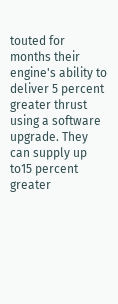touted for months their engine's ability to deliver 5 percent greater thrust using a software upgrade. They can supply up to15 percent greater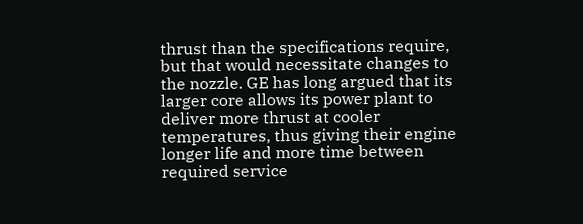thrust than the specifications require, but that would necessitate changes to the nozzle. GE has long argued that its larger core allows its power plant to deliver more thrust at cooler temperatures, thus giving their engine longer life and more time between required service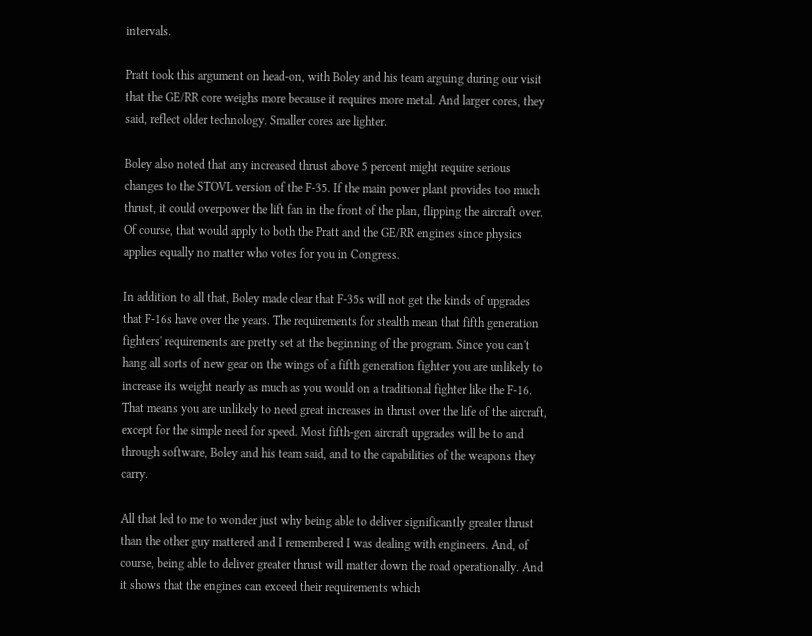intervals.

Pratt took this argument on head-on, with Boley and his team arguing during our visit that the GE/RR core weighs more because it requires more metal. And larger cores, they said, reflect older technology. Smaller cores are lighter.

Boley also noted that any increased thrust above 5 percent might require serious changes to the STOVL version of the F-35. If the main power plant provides too much thrust, it could overpower the lift fan in the front of the plan, flipping the aircraft over.  Of course, that would apply to both the Pratt and the GE/RR engines since physics applies equally no matter who votes for you in Congress.

In addition to all that, Boley made clear that F-35s will not get the kinds of upgrades that F-16s have over the years. The requirements for stealth mean that fifth generation fighters' requirements are pretty set at the beginning of the program. Since you can't hang all sorts of new gear on the wings of a fifth generation fighter you are unlikely to increase its weight nearly as much as you would on a traditional fighter like the F-16. That means you are unlikely to need great increases in thrust over the life of the aircraft, except for the simple need for speed. Most fifth-gen aircraft upgrades will be to and through software, Boley and his team said, and to the capabilities of the weapons they carry.

All that led to me to wonder just why being able to deliver significantly greater thrust than the other guy mattered and I remembered I was dealing with engineers. And, of course, being able to deliver greater thrust will matter down the road operationally. And it shows that the engines can exceed their requirements which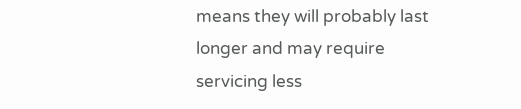means they will probably last longer and may require servicing less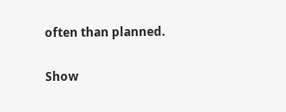often than planned.

Show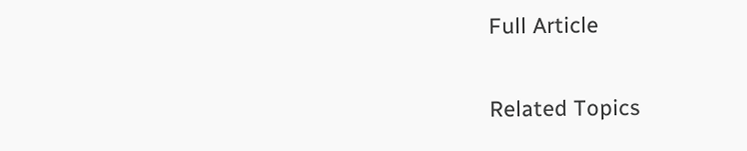Full Article

Related Topics